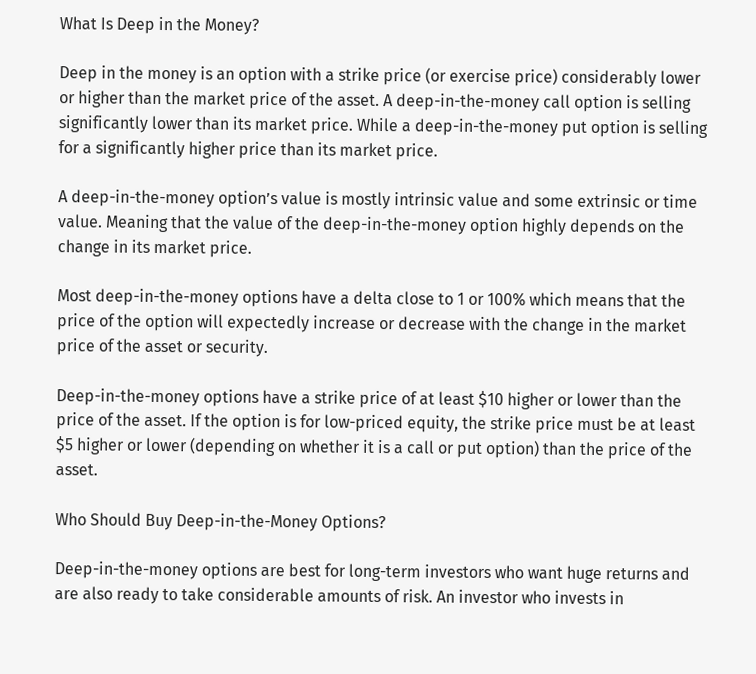What Is Deep in the Money?

Deep in the money is an option with a strike price (or exercise price) considerably lower or higher than the market price of the asset. A deep-in-the-money call option is selling significantly lower than its market price. While a deep-in-the-money put option is selling for a significantly higher price than its market price.

A deep-in-the-money option’s value is mostly intrinsic value and some extrinsic or time value. Meaning that the value of the deep-in-the-money option highly depends on the change in its market price.

Most deep-in-the-money options have a delta close to 1 or 100% which means that the price of the option will expectedly increase or decrease with the change in the market price of the asset or security.

Deep-in-the-money options have a strike price of at least $10 higher or lower than the price of the asset. If the option is for low-priced equity, the strike price must be at least $5 higher or lower (depending on whether it is a call or put option) than the price of the asset.

Who Should Buy Deep-in-the-Money Options?

Deep-in-the-money options are best for long-term investors who want huge returns and are also ready to take considerable amounts of risk. An investor who invests in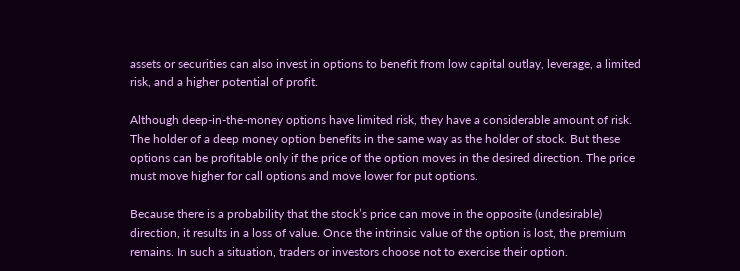assets or securities can also invest in options to benefit from low capital outlay, leverage, a limited risk, and a higher potential of profit.

Although deep-in-the-money options have limited risk, they have a considerable amount of risk. The holder of a deep money option benefits in the same way as the holder of stock. But these options can be profitable only if the price of the option moves in the desired direction. The price must move higher for call options and move lower for put options.

Because there is a probability that the stock’s price can move in the opposite (undesirable) direction, it results in a loss of value. Once the intrinsic value of the option is lost, the premium remains. In such a situation, traders or investors choose not to exercise their option.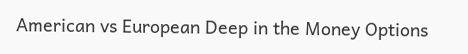American vs European Deep in the Money Options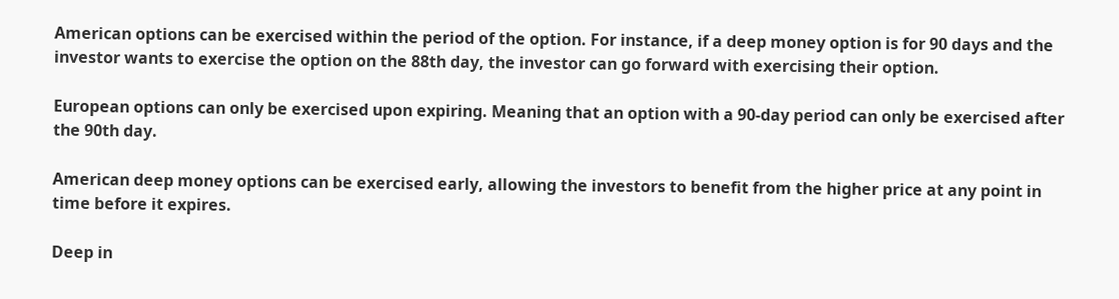American options can be exercised within the period of the option. For instance, if a deep money option is for 90 days and the investor wants to exercise the option on the 88th day, the investor can go forward with exercising their option.

European options can only be exercised upon expiring. Meaning that an option with a 90-day period can only be exercised after the 90th day.

American deep money options can be exercised early, allowing the investors to benefit from the higher price at any point in time before it expires.

Deep in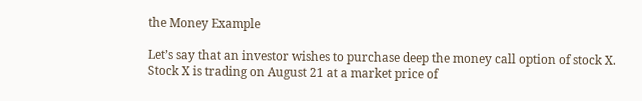the Money Example

Let’s say that an investor wishes to purchase deep the money call option of stock X. Stock X is trading on August 21 at a market price of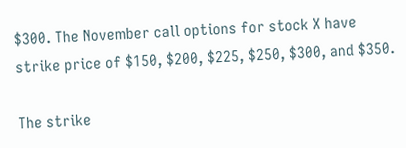$300. The November call options for stock X have strike price of $150, $200, $225, $250, $300, and $350.

The strike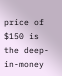price of $150 is the deep-in-money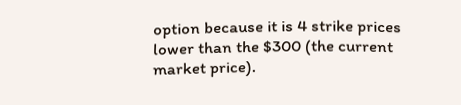option because it is 4 strike prices lower than the $300 (the current market price).